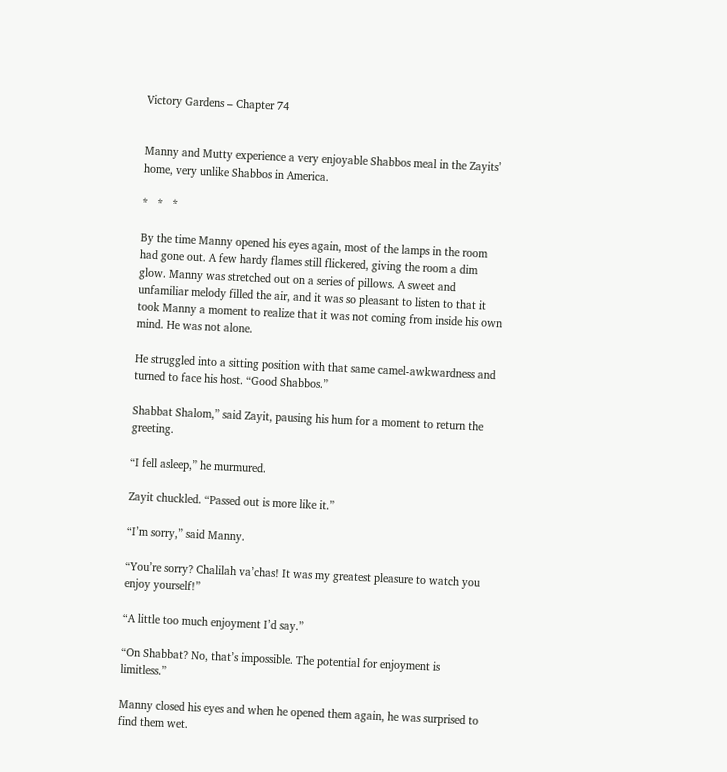Victory Gardens – Chapter 74


Manny and Mutty experience a very enjoyable Shabbos meal in the Zayits’ home, very unlike Shabbos in America.

*   *   *

By the time Manny opened his eyes again, most of the lamps in the room had gone out. A few hardy flames still flickered, giving the room a dim glow. Manny was stretched out on a series of pillows. A sweet and unfamiliar melody filled the air, and it was so pleasant to listen to that it took Manny a moment to realize that it was not coming from inside his own mind. He was not alone.

He struggled into a sitting position with that same camel-awkwardness and turned to face his host. “Good Shabbos.”

Shabbat Shalom,” said Zayit, pausing his hum for a moment to return the greeting.

“I fell asleep,” he murmured.

Zayit chuckled. “Passed out is more like it.”

“I’m sorry,” said Manny.

“You’re sorry? Chalilah va’chas! It was my greatest pleasure to watch you enjoy yourself!”

“A little too much enjoyment I’d say.”

“On Shabbat? No, that’s impossible. The potential for enjoyment is limitless.”

Manny closed his eyes and when he opened them again, he was surprised to find them wet.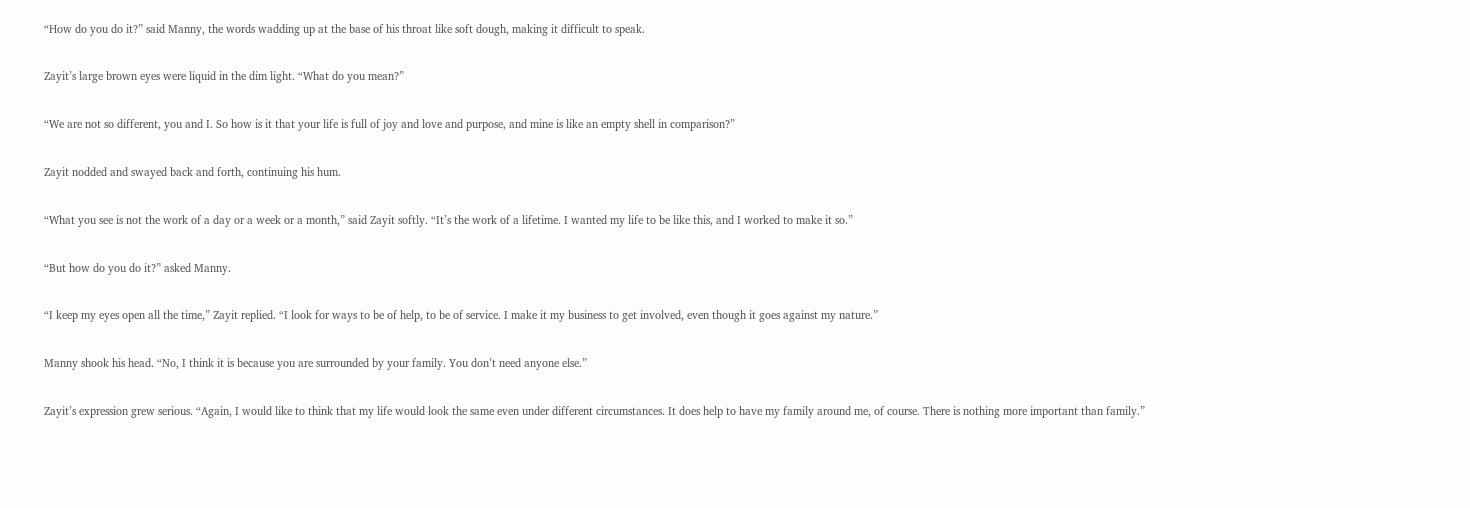“How do you do it?” said Manny, the words wadding up at the base of his throat like soft dough, making it difficult to speak.

Zayit’s large brown eyes were liquid in the dim light. “What do you mean?”

“We are not so different, you and I. So how is it that your life is full of joy and love and purpose, and mine is like an empty shell in comparison?”

Zayit nodded and swayed back and forth, continuing his hum.

“What you see is not the work of a day or a week or a month,” said Zayit softly. “It’s the work of a lifetime. I wanted my life to be like this, and I worked to make it so.”

“But how do you do it?” asked Manny.

“I keep my eyes open all the time,” Zayit replied. “I look for ways to be of help, to be of service. I make it my business to get involved, even though it goes against my nature.”

Manny shook his head. “No, I think it is because you are surrounded by your family. You don’t need anyone else.”

Zayit’s expression grew serious. “Again, I would like to think that my life would look the same even under different circumstances. It does help to have my family around me, of course. There is nothing more important than family.”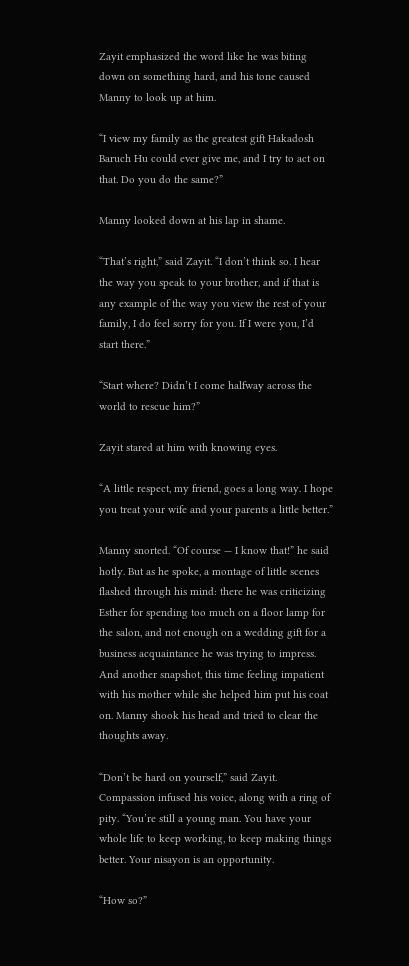Zayit emphasized the word like he was biting down on something hard, and his tone caused Manny to look up at him.

“I view my family as the greatest gift Hakadosh Baruch Hu could ever give me, and I try to act on that. Do you do the same?”

Manny looked down at his lap in shame.

“That’s right,” said Zayit. “I don’t think so. I hear the way you speak to your brother, and if that is any example of the way you view the rest of your family, I do feel sorry for you. If I were you, I’d start there.”

“Start where? Didn’t I come halfway across the world to rescue him?”

Zayit stared at him with knowing eyes.

“A little respect, my friend, goes a long way. I hope you treat your wife and your parents a little better.”

Manny snorted. “Of course — I know that!” he said hotly. But as he spoke, a montage of little scenes flashed through his mind: there he was criticizing Esther for spending too much on a floor lamp for the salon, and not enough on a wedding gift for a business acquaintance he was trying to impress. And another snapshot, this time feeling impatient with his mother while she helped him put his coat on. Manny shook his head and tried to clear the thoughts away.

“Don’t be hard on yourself,” said Zayit. Compassion infused his voice, along with a ring of pity. “You’re still a young man. You have your whole life to keep working, to keep making things better. Your nisayon is an opportunity.

“How so?”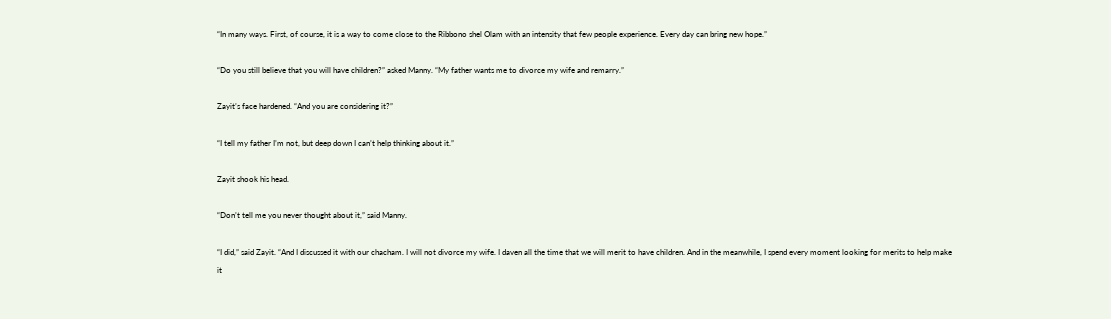“In many ways. First, of course, it is a way to come close to the Ribbono shel Olam with an intensity that few people experience. Every day can bring new hope.”

“Do you still believe that you will have children?” asked Manny. “My father wants me to divorce my wife and remarry.”

Zayit’s face hardened. “And you are considering it?”

“I tell my father I’m not, but deep down I can’t help thinking about it.”

Zayit shook his head.

“Don’t tell me you never thought about it,” said Manny.

“I did,” said Zayit. “And I discussed it with our chacham. I will not divorce my wife. I daven all the time that we will merit to have children. And in the meanwhile, I spend every moment looking for merits to help make it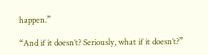happen.”

“And if it doesn’t? Seriously, what if it doesn’t?”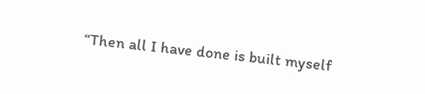“Then all I have done is built myself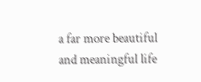a far more beautiful and meaningful life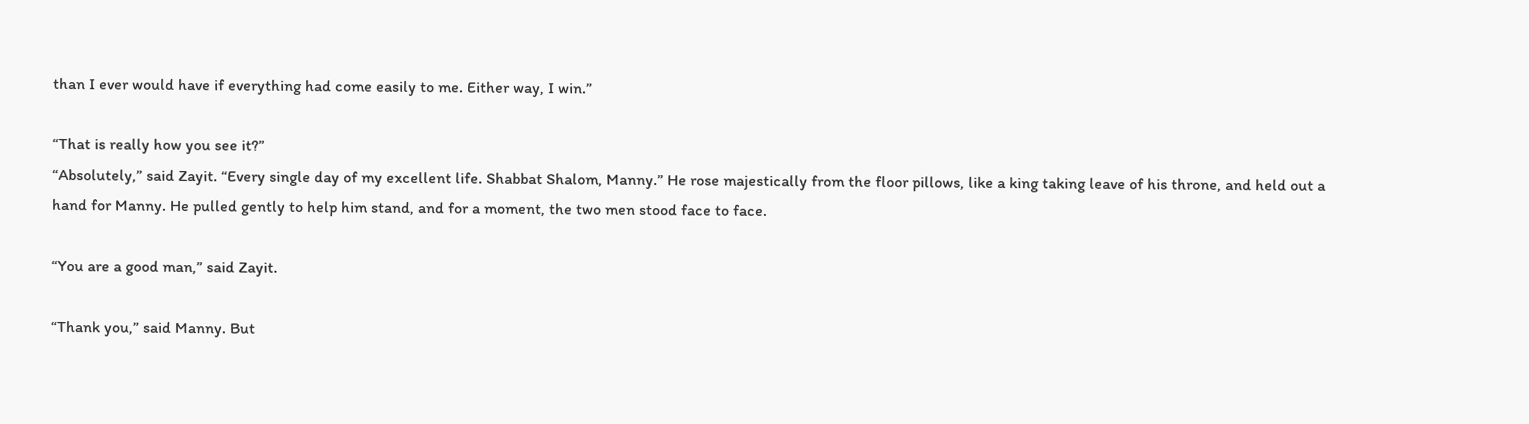than I ever would have if everything had come easily to me. Either way, I win.”

“That is really how you see it?”
“Absolutely,” said Zayit. “Every single day of my excellent life. Shabbat Shalom, Manny.” He rose majestically from the floor pillows, like a king taking leave of his throne, and held out a hand for Manny. He pulled gently to help him stand, and for a moment, the two men stood face to face.

“You are a good man,” said Zayit.

“Thank you,” said Manny. But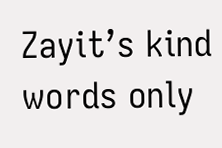Zayit’s kind words only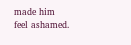made him feel ashamed.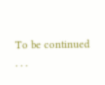To be continued . . .